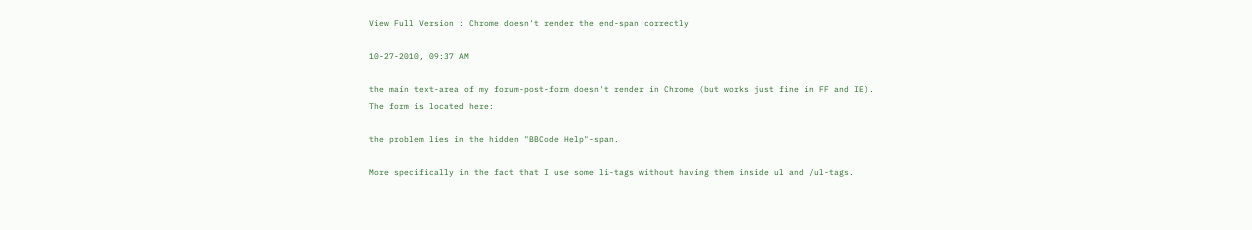View Full Version : Chrome doesn't render the end-span correctly

10-27-2010, 09:37 AM

the main text-area of my forum-post-form doesn't render in Chrome (but works just fine in FF and IE).
The form is located here:

the problem lies in the hidden "BBCode Help"-span.

More specifically in the fact that I use some li-tags without having them inside ul and /ul-tags.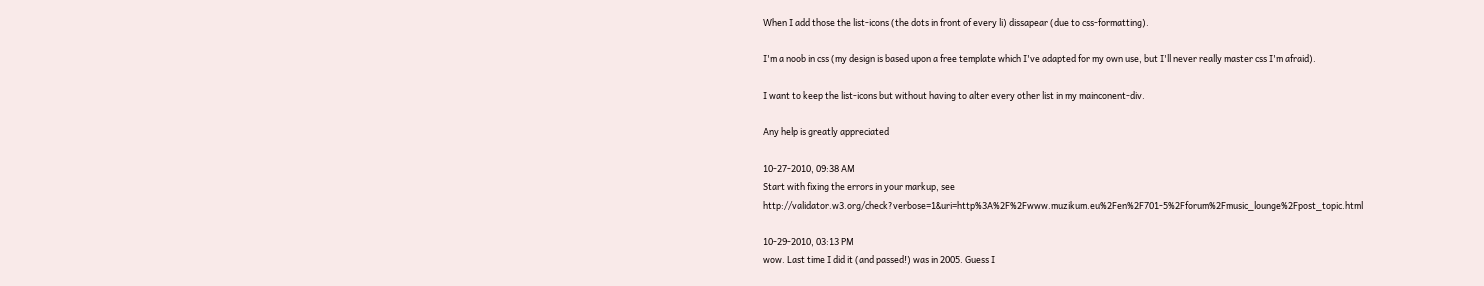When I add those the list-icons (the dots in front of every li) dissapear (due to css-formatting).

I'm a noob in css (my design is based upon a free template which I've adapted for my own use, but I'll never really master css I'm afraid).

I want to keep the list-icons but without having to alter every other list in my mainconent-div.

Any help is greatly appreciated

10-27-2010, 09:38 AM
Start with fixing the errors in your markup, see http://validator.w3.org/check?verbose=1&uri=http%3A%2F%2Fwww.muzikum.eu%2Fen%2F701-5%2Fforum%2Fmusic_lounge%2Fpost_topic.html

10-29-2010, 03:13 PM
wow. Last time I did it (and passed!) was in 2005. Guess I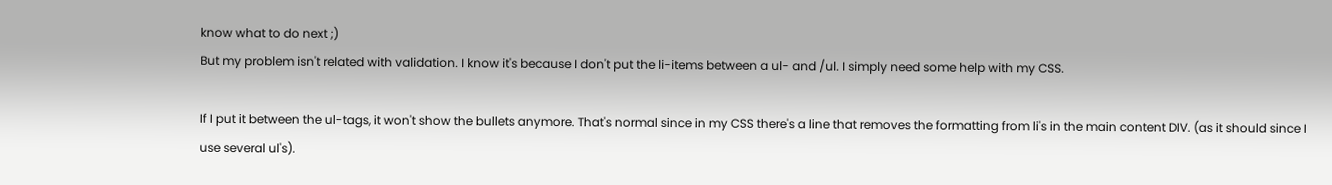know what to do next ;)
But my problem isn't related with validation. I know it's because I don't put the li-items between a ul- and /ul. I simply need some help with my CSS.

If I put it between the ul-tags, it won't show the bullets anymore. That's normal since in my CSS there's a line that removes the formatting from li's in the main content DIV. (as it should since I use several ul's).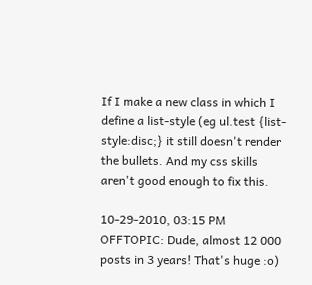If I make a new class in which I define a list-style (eg ul.test {list-style:disc;} it still doesn't render the bullets. And my css skills aren't good enough to fix this.

10-29-2010, 03:15 PM
OFFTOPIC: Dude, almost 12 000 posts in 3 years! That's huge :o)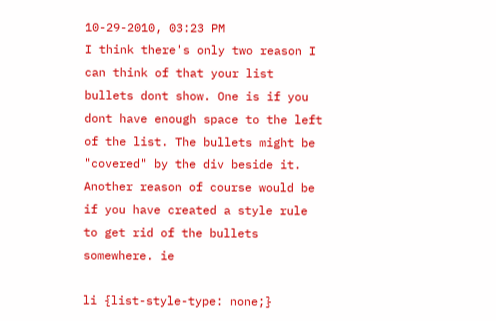10-29-2010, 03:23 PM
I think there's only two reason I can think of that your list bullets dont show. One is if you dont have enough space to the left of the list. The bullets might be "covered" by the div beside it. Another reason of course would be if you have created a style rule to get rid of the bullets somewhere. ie

li {list-style-type: none;}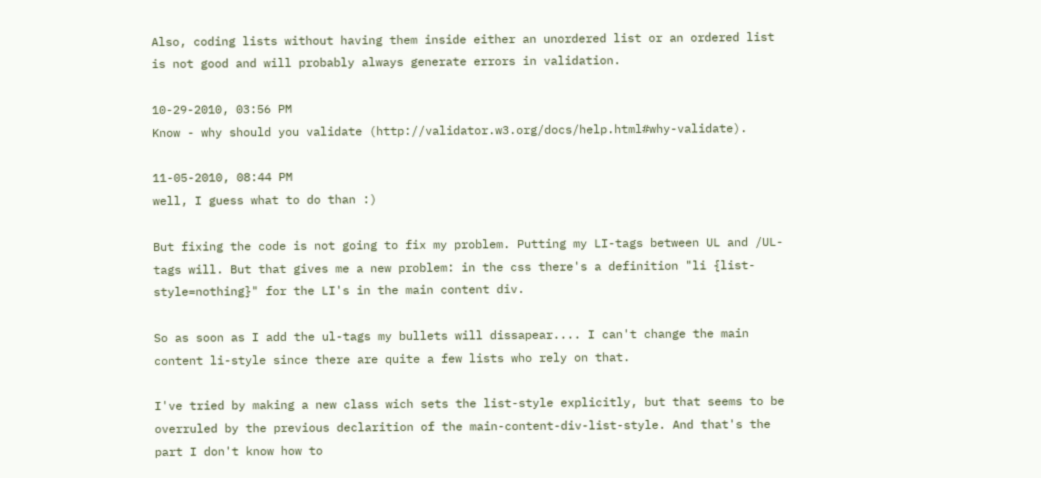Also, coding lists without having them inside either an unordered list or an ordered list is not good and will probably always generate errors in validation.

10-29-2010, 03:56 PM
Know - why should you validate (http://validator.w3.org/docs/help.html#why-validate).

11-05-2010, 08:44 PM
well, I guess what to do than :)

But fixing the code is not going to fix my problem. Putting my LI-tags between UL and /UL-tags will. But that gives me a new problem: in the css there's a definition "li {list-style=nothing}" for the LI's in the main content div.

So as soon as I add the ul-tags my bullets will dissapear.... I can't change the main content li-style since there are quite a few lists who rely on that.

I've tried by making a new class wich sets the list-style explicitly, but that seems to be overruled by the previous declarition of the main-content-div-list-style. And that's the part I don't know how to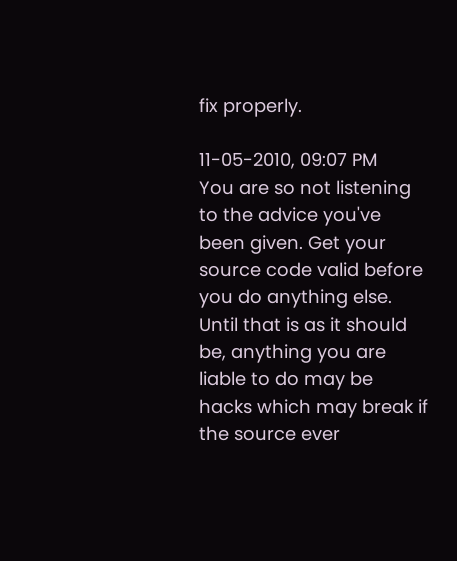fix properly.

11-05-2010, 09:07 PM
You are so not listening to the advice you've been given. Get your source code valid before you do anything else. Until that is as it should be, anything you are liable to do may be hacks which may break if the source ever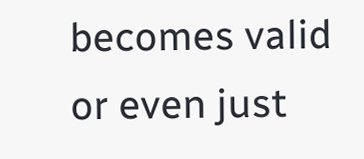becomes valid or even just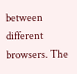between different browsers. The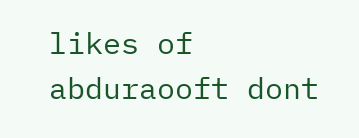likes of abduraooft dont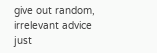give out random, irrelevant advice just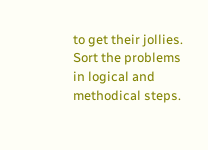to get their jollies. Sort the problems in logical and methodical steps.